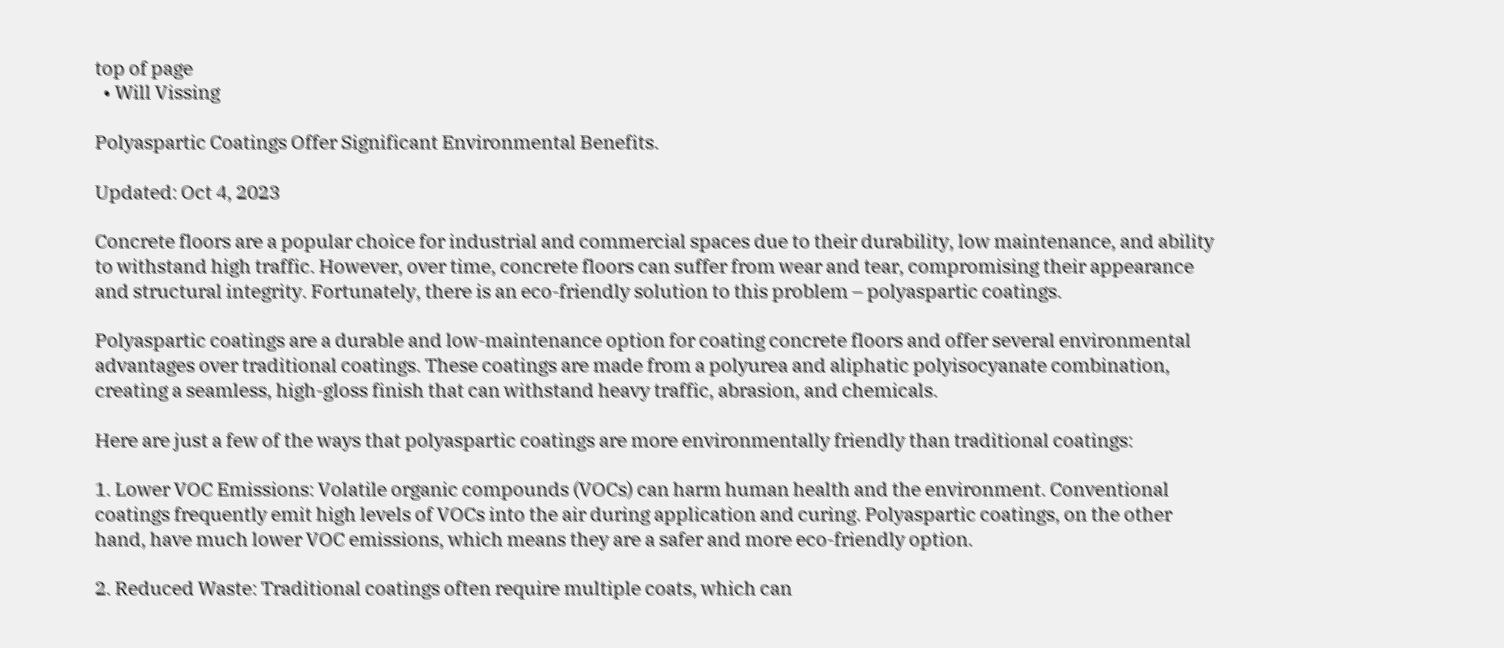top of page
  • Will Vissing

Polyaspartic Coatings Offer Significant Environmental Benefits.

Updated: Oct 4, 2023

Concrete floors are a popular choice for industrial and commercial spaces due to their durability, low maintenance, and ability to withstand high traffic. However, over time, concrete floors can suffer from wear and tear, compromising their appearance and structural integrity. Fortunately, there is an eco-friendly solution to this problem – polyaspartic coatings.

Polyaspartic coatings are a durable and low-maintenance option for coating concrete floors and offer several environmental advantages over traditional coatings. These coatings are made from a polyurea and aliphatic polyisocyanate combination, creating a seamless, high-gloss finish that can withstand heavy traffic, abrasion, and chemicals.

Here are just a few of the ways that polyaspartic coatings are more environmentally friendly than traditional coatings:

1. Lower VOC Emissions: Volatile organic compounds (VOCs) can harm human health and the environment. Conventional coatings frequently emit high levels of VOCs into the air during application and curing. Polyaspartic coatings, on the other hand, have much lower VOC emissions, which means they are a safer and more eco-friendly option.

2. Reduced Waste: Traditional coatings often require multiple coats, which can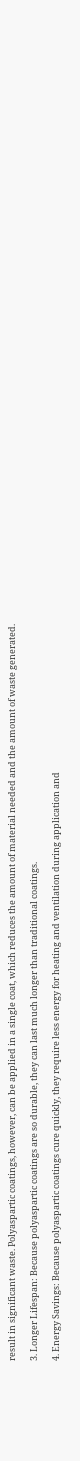result in significant waste. Polyaspartic coatings, however, can be applied in a single coat, which reduces the amount of material needed and the amount of waste generated.

3. Longer Lifespan: Because polyaspartic coatings are so durable, they can last much longer than traditional coatings.

4. Energy Savings: Because polyaspartic coatings cure quickly, they require less energy for heating and ventilation during application and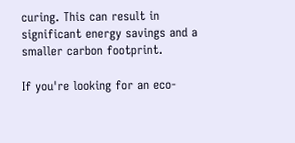curing. This can result in significant energy savings and a smaller carbon footprint.

If you're looking for an eco-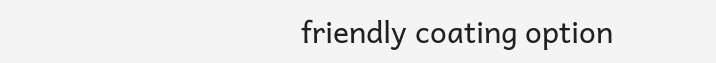friendly coating option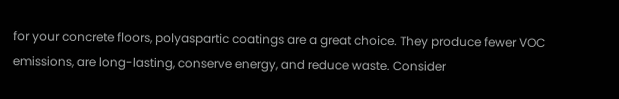for your concrete floors, polyaspartic coatings are a great choice. They produce fewer VOC emissions, are long-lasting, conserve energy, and reduce waste. Consider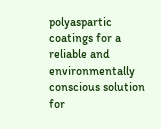polyaspartic coatings for a reliable and environmentally conscious solution for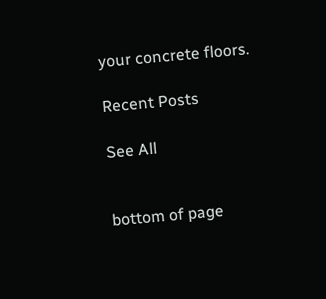your concrete floors.

Recent Posts

See All


bottom of page